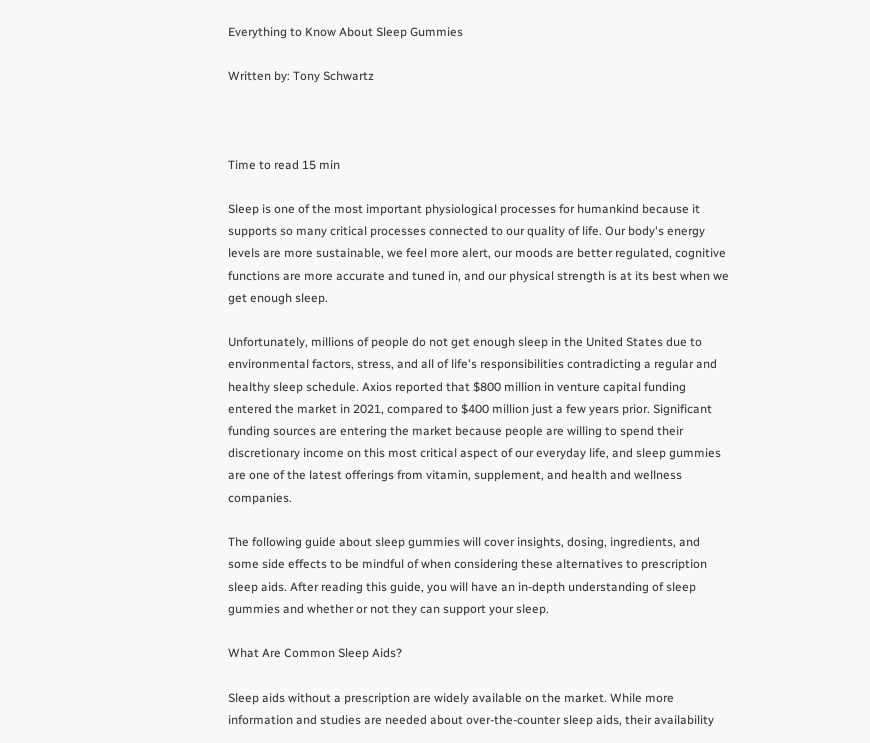Everything to Know About Sleep Gummies

Written by: Tony Schwartz



Time to read 15 min

Sleep is one of the most important physiological processes for humankind because it supports so many critical processes connected to our quality of life. Our body's energy levels are more sustainable, we feel more alert, our moods are better regulated, cognitive functions are more accurate and tuned in, and our physical strength is at its best when we get enough sleep.

Unfortunately, millions of people do not get enough sleep in the United States due to environmental factors, stress, and all of life's responsibilities contradicting a regular and healthy sleep schedule. Axios reported that $800 million in venture capital funding entered the market in 2021, compared to $400 million just a few years prior. Significant funding sources are entering the market because people are willing to spend their discretionary income on this most critical aspect of our everyday life, and sleep gummies are one of the latest offerings from vitamin, supplement, and health and wellness companies.

The following guide about sleep gummies will cover insights, dosing, ingredients, and some side effects to be mindful of when considering these alternatives to prescription sleep aids. After reading this guide, you will have an in-depth understanding of sleep gummies and whether or not they can support your sleep.

What Are Common Sleep Aids?

Sleep aids without a prescription are widely available on the market. While more information and studies are needed about over-the-counter sleep aids, their availability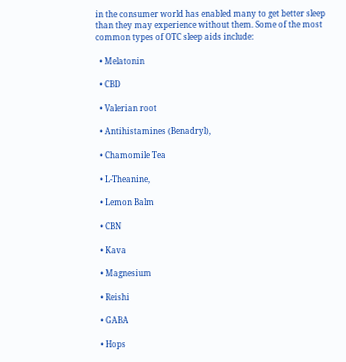in the consumer world has enabled many to get better sleep than they may experience without them. Some of the most common types of OTC sleep aids include:

  • Melatonin

  • CBD

  • Valerian root

  • Antihistamines (Benadryl),

  • Chamomile Tea

  • L-Theanine,

  • Lemon Balm

  • CBN

  • Kava

  • Magnesium

  • Reishi

  • GABA

  • Hops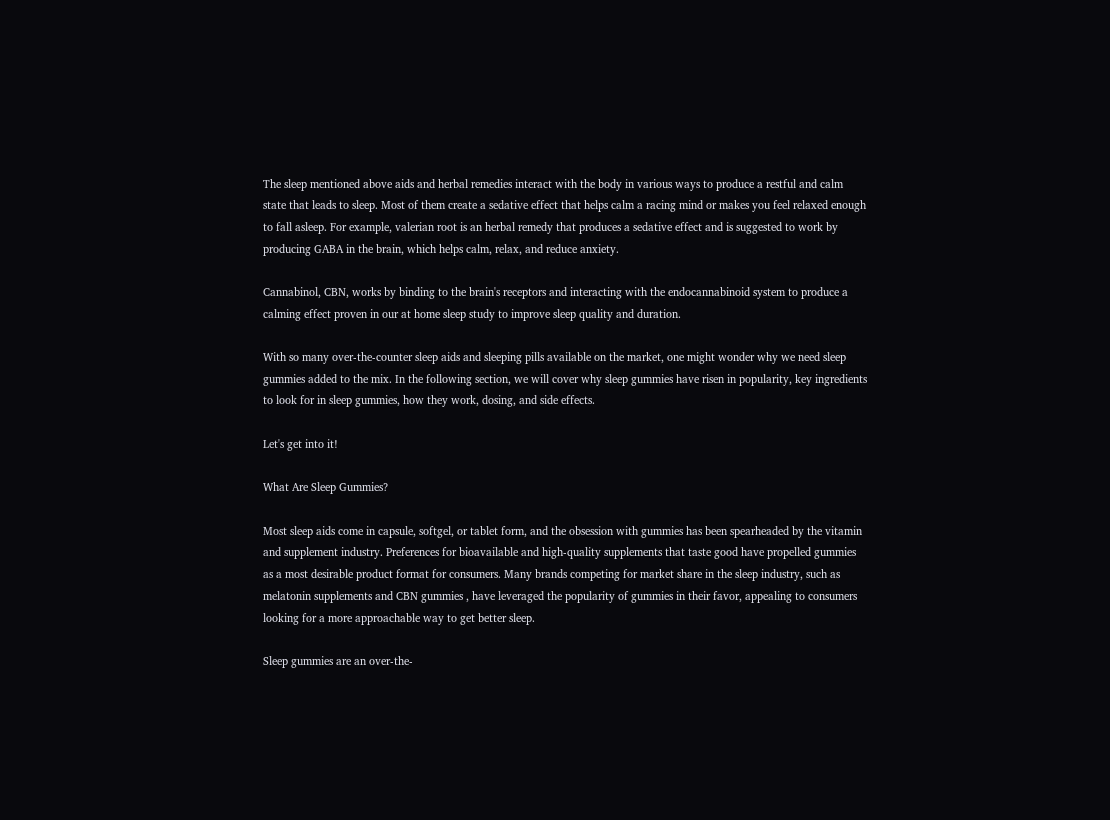The sleep mentioned above aids and herbal remedies interact with the body in various ways to produce a restful and calm state that leads to sleep. Most of them create a sedative effect that helps calm a racing mind or makes you feel relaxed enough to fall asleep. For example, valerian root is an herbal remedy that produces a sedative effect and is suggested to work by producing GABA in the brain, which helps calm, relax, and reduce anxiety.

Cannabinol, CBN, works by binding to the brain's receptors and interacting with the endocannabinoid system to produce a calming effect proven in our at home sleep study to improve sleep quality and duration.

With so many over-the-counter sleep aids and sleeping pills available on the market, one might wonder why we need sleep gummies added to the mix. In the following section, we will cover why sleep gummies have risen in popularity, key ingredients to look for in sleep gummies, how they work, dosing, and side effects.

Let's get into it!

What Are Sleep Gummies?

Most sleep aids come in capsule, softgel, or tablet form, and the obsession with gummies has been spearheaded by the vitamin and supplement industry. Preferences for bioavailable and high-quality supplements that taste good have propelled gummies as a most desirable product format for consumers. Many brands competing for market share in the sleep industry, such as melatonin supplements and CBN gummies , have leveraged the popularity of gummies in their favor, appealing to consumers looking for a more approachable way to get better sleep.

Sleep gummies are an over-the-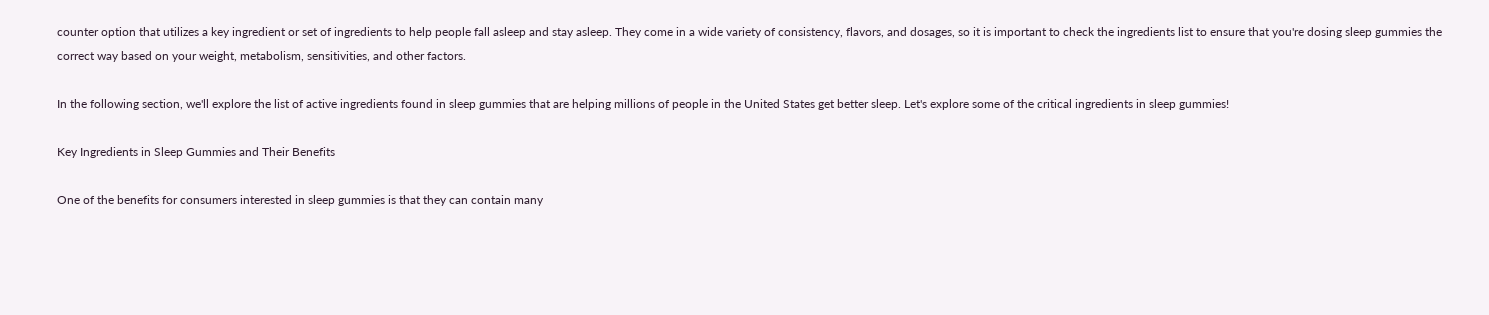counter option that utilizes a key ingredient or set of ingredients to help people fall asleep and stay asleep. They come in a wide variety of consistency, flavors, and dosages, so it is important to check the ingredients list to ensure that you're dosing sleep gummies the correct way based on your weight, metabolism, sensitivities, and other factors.

In the following section, we'll explore the list of active ingredients found in sleep gummies that are helping millions of people in the United States get better sleep. Let's explore some of the critical ingredients in sleep gummies!

Key Ingredients in Sleep Gummies and Their Benefits

One of the benefits for consumers interested in sleep gummies is that they can contain many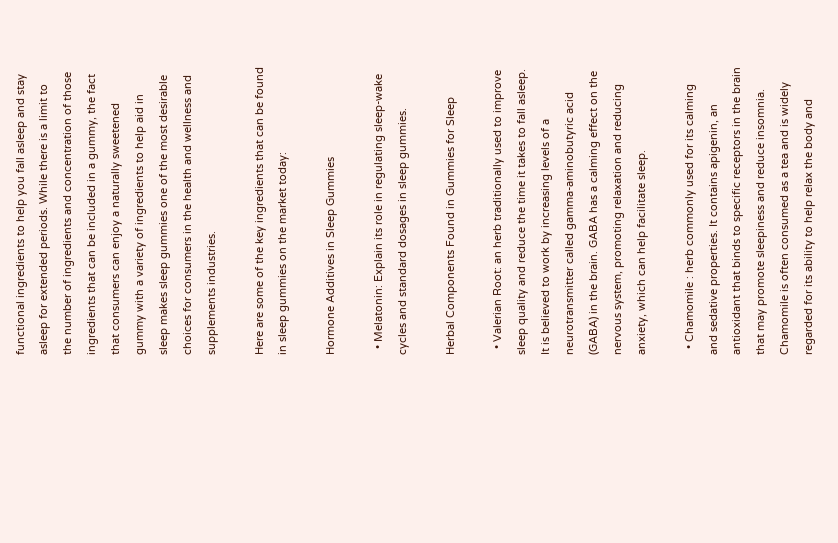functional ingredients to help you fall asleep and stay asleep for extended periods. While there is a limit to the number of ingredients and concentration of those ingredients that can be included in a gummy, the fact that consumers can enjoy a naturally sweetened gummy with a variety of ingredients to help aid in sleep makes sleep gummies one of the most desirable choices for consumers in the health and wellness and supplements industries.

Here are some of the key ingredients that can be found in sleep gummies on the market today:

Hormone Additives in Sleep Gummies

  • Melatonin: Explain its role in regulating sleep-wake cycles and standard dosages in sleep gummies.

Herbal Components Found in Gummies for Sleep

  • Valerian Root: an herb traditionally used to improve sleep quality and reduce the time it takes to fall asleep. It is believed to work by increasing levels of a neurotransmitter called gamma-aminobutyric acid (GABA) in the brain. GABA has a calming effect on the nervous system, promoting relaxation and reducing anxiety, which can help facilitate sleep.

  • Chamomile : herb commonly used for its calming and sedative properties. It contains apigenin, an antioxidant that binds to specific receptors in the brain that may promote sleepiness and reduce insomnia. Chamomile is often consumed as a tea and is widely regarded for its ability to help relax the body and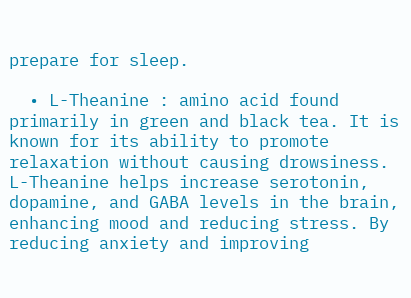prepare for sleep.

  • L-Theanine : amino acid found primarily in green and black tea. It is known for its ability to promote relaxation without causing drowsiness. L-Theanine helps increase serotonin, dopamine, and GABA levels in the brain, enhancing mood and reducing stress. By reducing anxiety and improving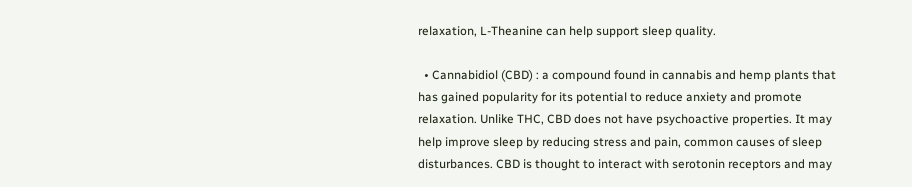relaxation, L-Theanine can help support sleep quality.

  • Cannabidiol (CBD) : a compound found in cannabis and hemp plants that has gained popularity for its potential to reduce anxiety and promote relaxation. Unlike THC, CBD does not have psychoactive properties. It may help improve sleep by reducing stress and pain, common causes of sleep disturbances. CBD is thought to interact with serotonin receptors and may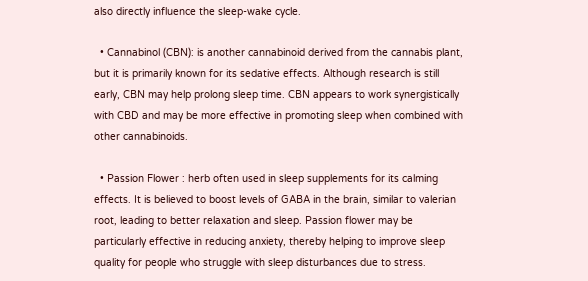also directly influence the sleep-wake cycle.

  • Cannabinol (CBN): is another cannabinoid derived from the cannabis plant, but it is primarily known for its sedative effects. Although research is still early, CBN may help prolong sleep time. CBN appears to work synergistically with CBD and may be more effective in promoting sleep when combined with other cannabinoids.

  • Passion Flower : herb often used in sleep supplements for its calming effects. It is believed to boost levels of GABA in the brain, similar to valerian root, leading to better relaxation and sleep. Passion flower may be particularly effective in reducing anxiety, thereby helping to improve sleep quality for people who struggle with sleep disturbances due to stress.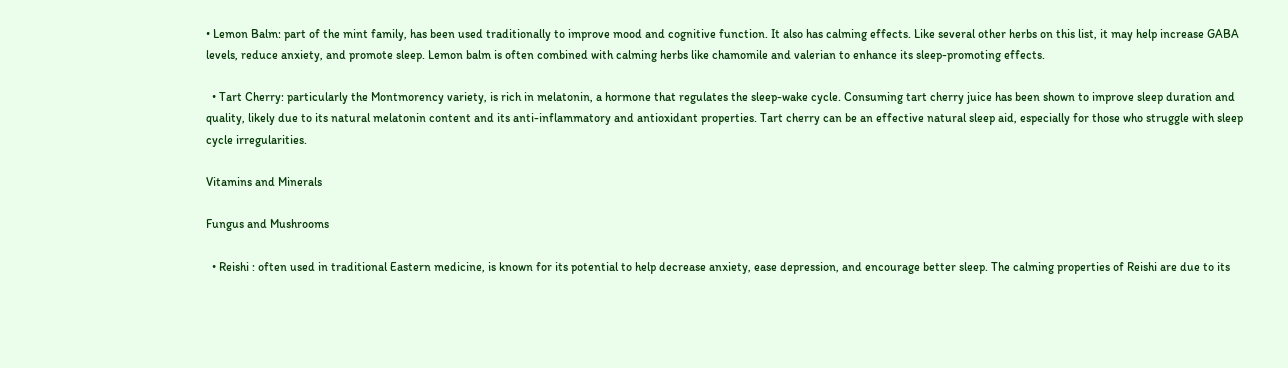• Lemon Balm: part of the mint family, has been used traditionally to improve mood and cognitive function. It also has calming effects. Like several other herbs on this list, it may help increase GABA levels, reduce anxiety, and promote sleep. Lemon balm is often combined with calming herbs like chamomile and valerian to enhance its sleep-promoting effects.

  • Tart Cherry: particularly the Montmorency variety, is rich in melatonin, a hormone that regulates the sleep-wake cycle. Consuming tart cherry juice has been shown to improve sleep duration and quality, likely due to its natural melatonin content and its anti-inflammatory and antioxidant properties. Tart cherry can be an effective natural sleep aid, especially for those who struggle with sleep cycle irregularities.

Vitamins and Minerals

Fungus and Mushrooms

  • Reishi : often used in traditional Eastern medicine, is known for its potential to help decrease anxiety, ease depression, and encourage better sleep. The calming properties of Reishi are due to its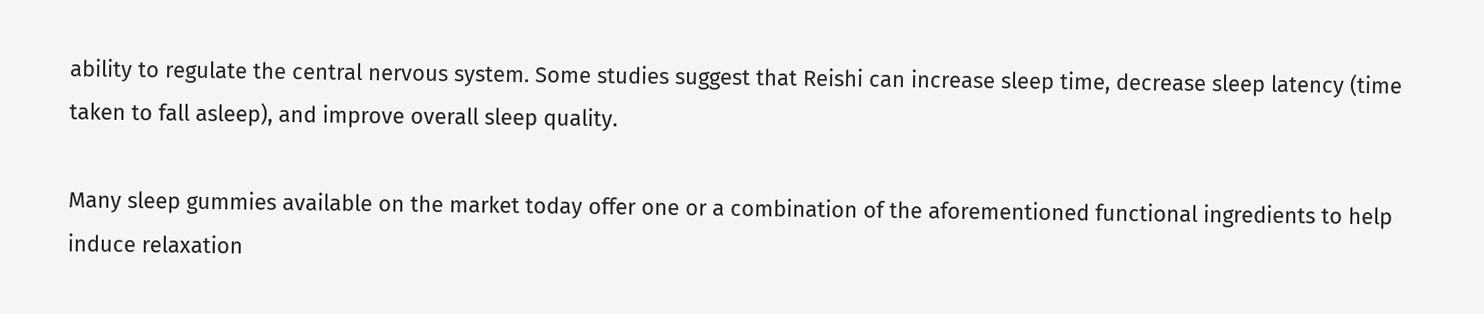ability to regulate the central nervous system. Some studies suggest that Reishi can increase sleep time, decrease sleep latency (time taken to fall asleep), and improve overall sleep quality.

Many sleep gummies available on the market today offer one or a combination of the aforementioned functional ingredients to help induce relaxation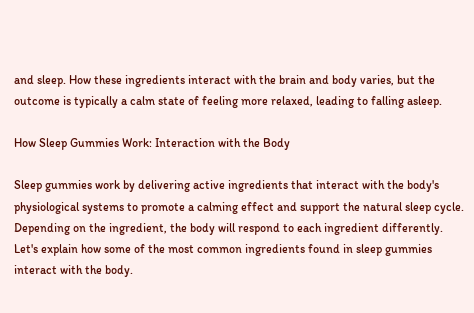and sleep. How these ingredients interact with the brain and body varies, but the outcome is typically a calm state of feeling more relaxed, leading to falling asleep.

How Sleep Gummies Work: Interaction with the Body

Sleep gummies work by delivering active ingredients that interact with the body's physiological systems to promote a calming effect and support the natural sleep cycle. Depending on the ingredient, the body will respond to each ingredient differently. Let's explain how some of the most common ingredients found in sleep gummies interact with the body.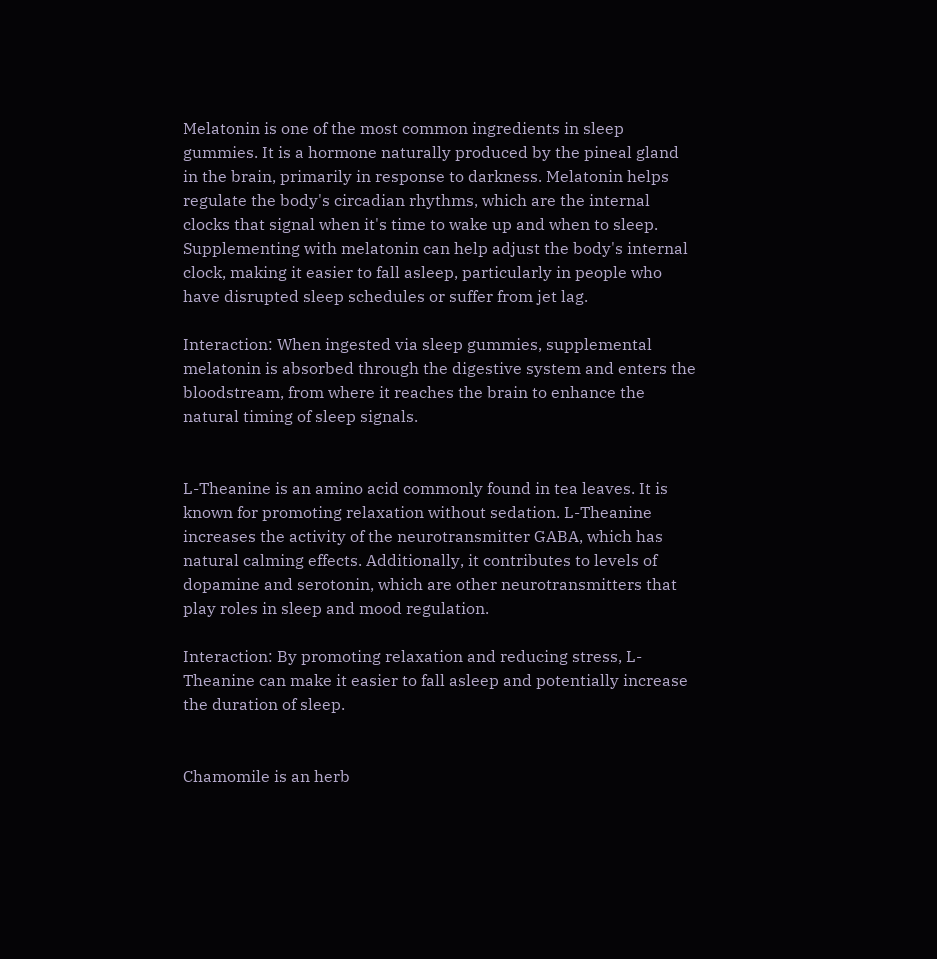Melatonin is one of the most common ingredients in sleep gummies. It is a hormone naturally produced by the pineal gland in the brain, primarily in response to darkness. Melatonin helps regulate the body's circadian rhythms, which are the internal clocks that signal when it's time to wake up and when to sleep. Supplementing with melatonin can help adjust the body's internal clock, making it easier to fall asleep, particularly in people who have disrupted sleep schedules or suffer from jet lag.

Interaction: When ingested via sleep gummies, supplemental melatonin is absorbed through the digestive system and enters the bloodstream, from where it reaches the brain to enhance the natural timing of sleep signals.


L-Theanine is an amino acid commonly found in tea leaves. It is known for promoting relaxation without sedation. L-Theanine increases the activity of the neurotransmitter GABA, which has natural calming effects. Additionally, it contributes to levels of dopamine and serotonin, which are other neurotransmitters that play roles in sleep and mood regulation.

Interaction: By promoting relaxation and reducing stress, L-Theanine can make it easier to fall asleep and potentially increase the duration of sleep.


Chamomile is an herb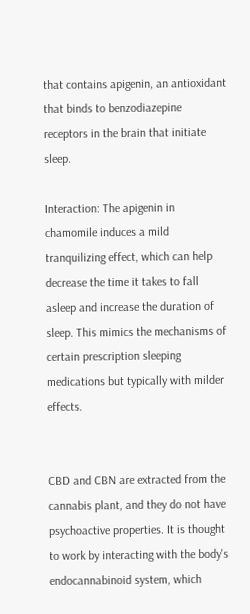that contains apigenin, an antioxidant that binds to benzodiazepine receptors in the brain that initiate sleep.

Interaction: The apigenin in chamomile induces a mild tranquilizing effect, which can help decrease the time it takes to fall asleep and increase the duration of sleep. This mimics the mechanisms of certain prescription sleeping medications but typically with milder effects.


CBD and CBN are extracted from the cannabis plant, and they do not have psychoactive properties. It is thought to work by interacting with the body's endocannabinoid system, which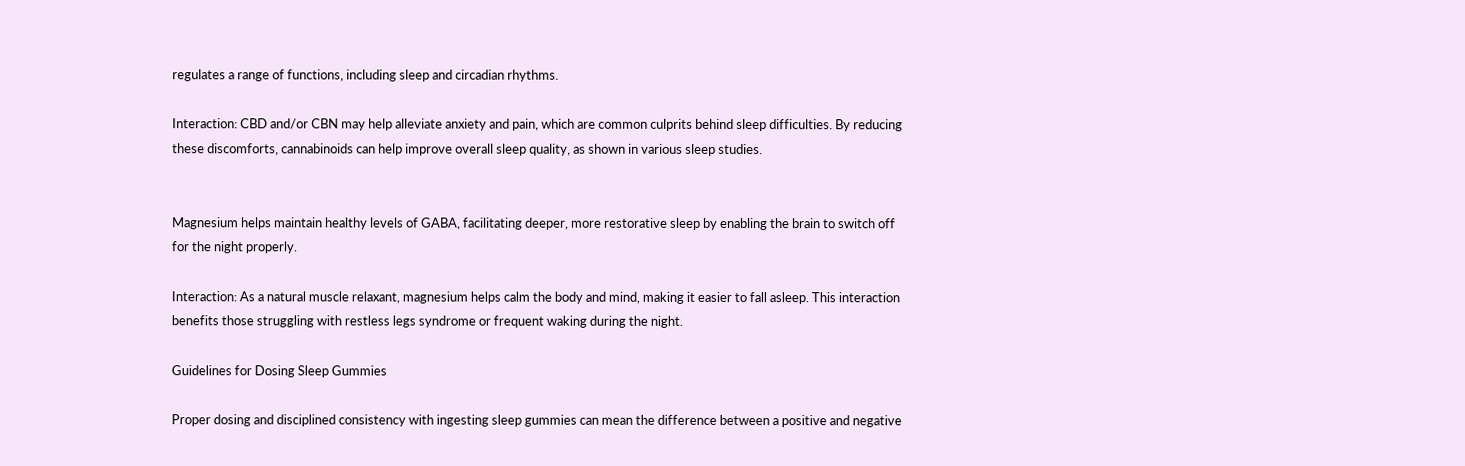regulates a range of functions, including sleep and circadian rhythms.

Interaction: CBD and/or CBN may help alleviate anxiety and pain, which are common culprits behind sleep difficulties. By reducing these discomforts, cannabinoids can help improve overall sleep quality, as shown in various sleep studies.


Magnesium helps maintain healthy levels of GABA, facilitating deeper, more restorative sleep by enabling the brain to switch off for the night properly.

Interaction: As a natural muscle relaxant, magnesium helps calm the body and mind, making it easier to fall asleep. This interaction benefits those struggling with restless legs syndrome or frequent waking during the night.

Guidelines for Dosing Sleep Gummies

Proper dosing and disciplined consistency with ingesting sleep gummies can mean the difference between a positive and negative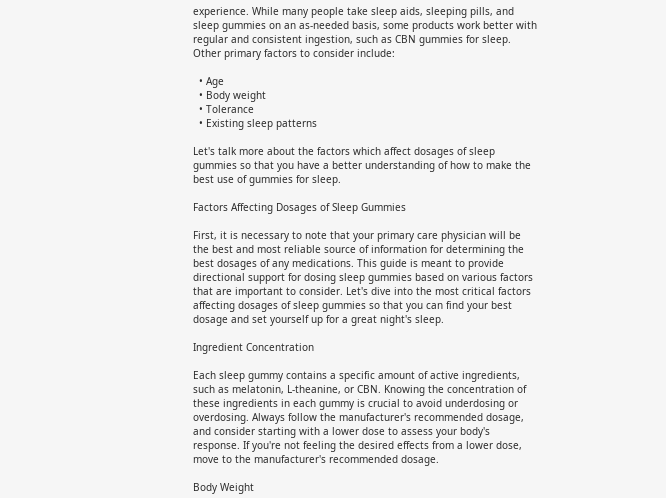experience. While many people take sleep aids, sleeping pills, and sleep gummies on an as-needed basis, some products work better with regular and consistent ingestion, such as CBN gummies for sleep. Other primary factors to consider include:

  • Age
  • Body weight
  • Tolerance
  • Existing sleep patterns

Let's talk more about the factors which affect dosages of sleep gummies so that you have a better understanding of how to make the best use of gummies for sleep.

Factors Affecting Dosages of Sleep Gummies

First, it is necessary to note that your primary care physician will be the best and most reliable source of information for determining the best dosages of any medications. This guide is meant to provide directional support for dosing sleep gummies based on various factors that are important to consider. Let's dive into the most critical factors affecting dosages of sleep gummies so that you can find your best dosage and set yourself up for a great night's sleep.

Ingredient Concentration

Each sleep gummy contains a specific amount of active ingredients, such as melatonin, L-theanine, or CBN. Knowing the concentration of these ingredients in each gummy is crucial to avoid underdosing or overdosing. Always follow the manufacturer's recommended dosage, and consider starting with a lower dose to assess your body's response. If you're not feeling the desired effects from a lower dose, move to the manufacturer's recommended dosage.

Body Weight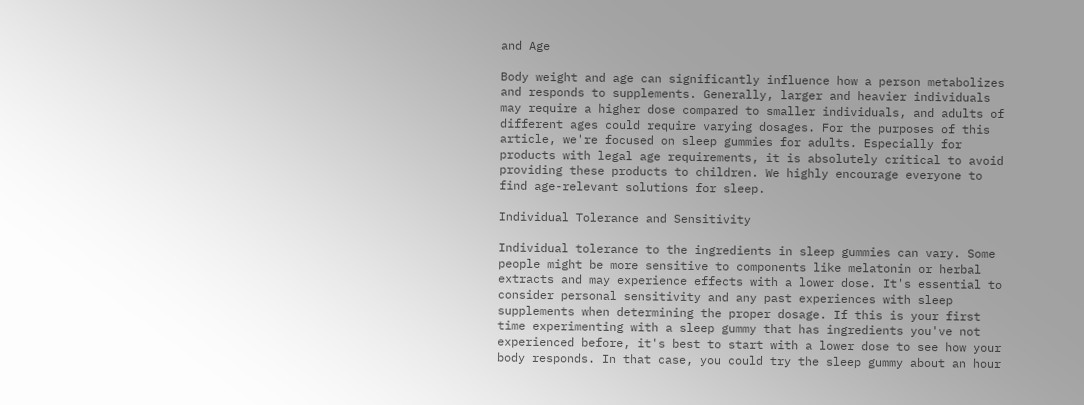and Age

Body weight and age can significantly influence how a person metabolizes and responds to supplements. Generally, larger and heavier individuals may require a higher dose compared to smaller individuals, and adults of different ages could require varying dosages. For the purposes of this article, we're focused on sleep gummies for adults. Especially for products with legal age requirements, it is absolutely critical to avoid providing these products to children. We highly encourage everyone to find age-relevant solutions for sleep.

Individual Tolerance and Sensitivity

Individual tolerance to the ingredients in sleep gummies can vary. Some people might be more sensitive to components like melatonin or herbal extracts and may experience effects with a lower dose. It's essential to consider personal sensitivity and any past experiences with sleep supplements when determining the proper dosage. If this is your first time experimenting with a sleep gummy that has ingredients you've not experienced before, it's best to start with a lower dose to see how your body responds. In that case, you could try the sleep gummy about an hour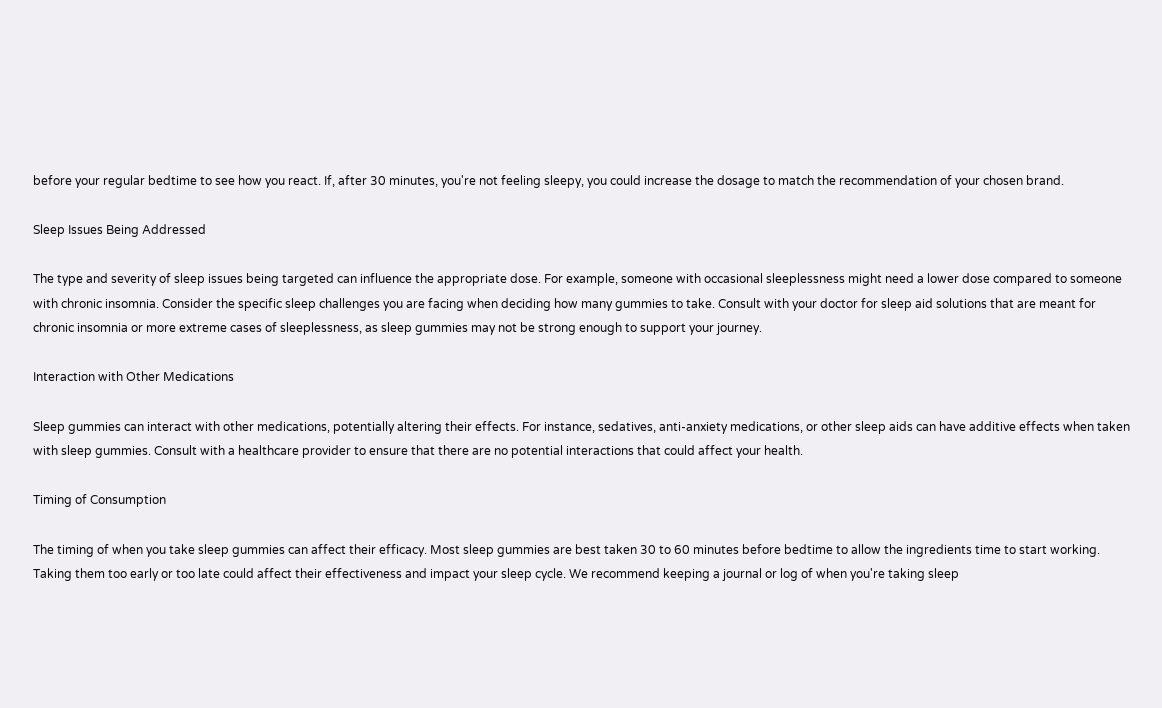before your regular bedtime to see how you react. If, after 30 minutes, you're not feeling sleepy, you could increase the dosage to match the recommendation of your chosen brand.

Sleep Issues Being Addressed

The type and severity of sleep issues being targeted can influence the appropriate dose. For example, someone with occasional sleeplessness might need a lower dose compared to someone with chronic insomnia. Consider the specific sleep challenges you are facing when deciding how many gummies to take. Consult with your doctor for sleep aid solutions that are meant for chronic insomnia or more extreme cases of sleeplessness, as sleep gummies may not be strong enough to support your journey.

Interaction with Other Medications

Sleep gummies can interact with other medications, potentially altering their effects. For instance, sedatives, anti-anxiety medications, or other sleep aids can have additive effects when taken with sleep gummies. Consult with a healthcare provider to ensure that there are no potential interactions that could affect your health.

Timing of Consumption

The timing of when you take sleep gummies can affect their efficacy. Most sleep gummies are best taken 30 to 60 minutes before bedtime to allow the ingredients time to start working. Taking them too early or too late could affect their effectiveness and impact your sleep cycle. We recommend keeping a journal or log of when you're taking sleep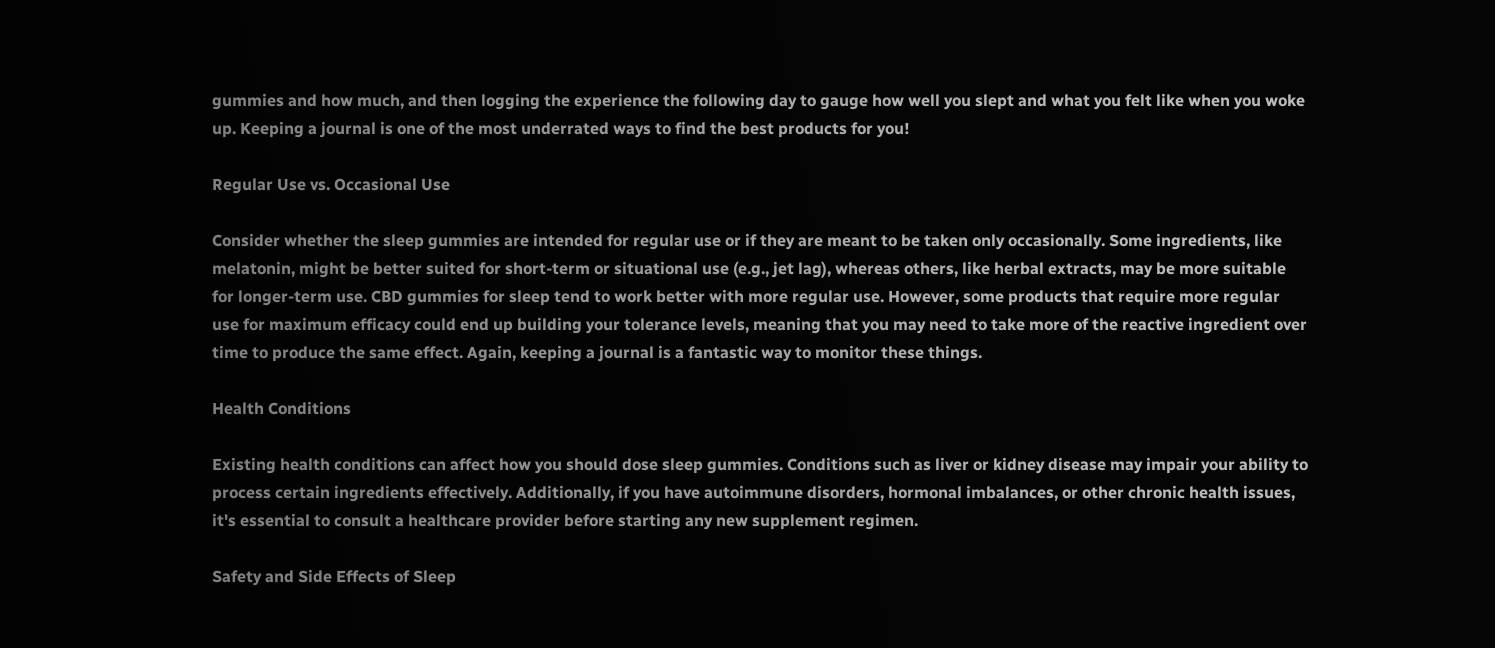gummies and how much, and then logging the experience the following day to gauge how well you slept and what you felt like when you woke up. Keeping a journal is one of the most underrated ways to find the best products for you!

Regular Use vs. Occasional Use

Consider whether the sleep gummies are intended for regular use or if they are meant to be taken only occasionally. Some ingredients, like melatonin, might be better suited for short-term or situational use (e.g., jet lag), whereas others, like herbal extracts, may be more suitable for longer-term use. CBD gummies for sleep tend to work better with more regular use. However, some products that require more regular use for maximum efficacy could end up building your tolerance levels, meaning that you may need to take more of the reactive ingredient over time to produce the same effect. Again, keeping a journal is a fantastic way to monitor these things.

Health Conditions

Existing health conditions can affect how you should dose sleep gummies. Conditions such as liver or kidney disease may impair your ability to process certain ingredients effectively. Additionally, if you have autoimmune disorders, hormonal imbalances, or other chronic health issues, it's essential to consult a healthcare provider before starting any new supplement regimen.

Safety and Side Effects of Sleep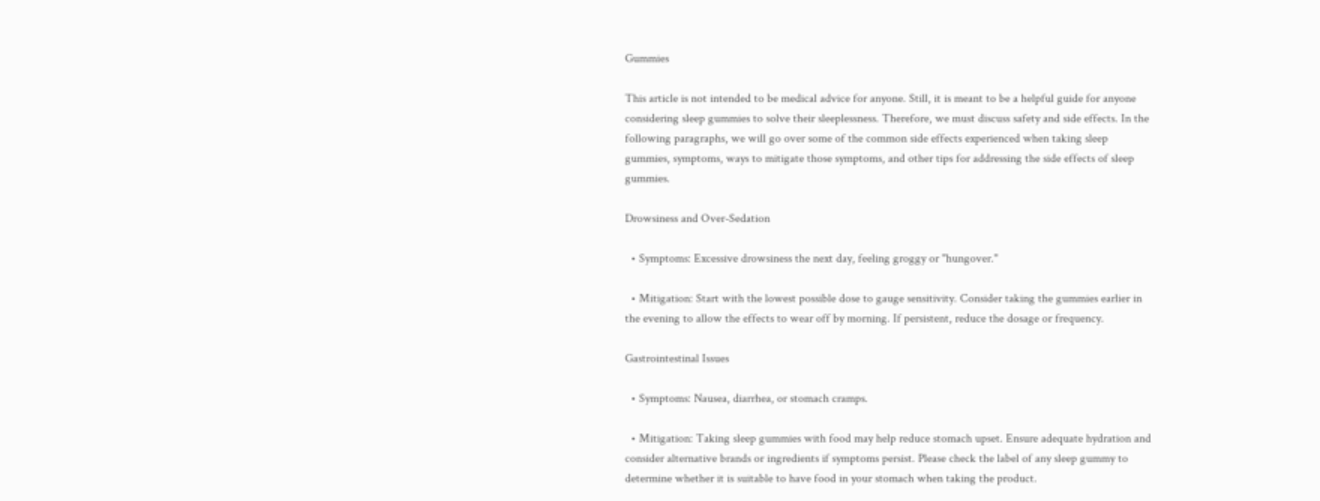Gummies

This article is not intended to be medical advice for anyone. Still, it is meant to be a helpful guide for anyone considering sleep gummies to solve their sleeplessness. Therefore, we must discuss safety and side effects. In the following paragraphs, we will go over some of the common side effects experienced when taking sleep gummies, symptoms, ways to mitigate those symptoms, and other tips for addressing the side effects of sleep gummies.

Drowsiness and Over-Sedation

  • Symptoms: Excessive drowsiness the next day, feeling groggy or "hungover."

  • Mitigation: Start with the lowest possible dose to gauge sensitivity. Consider taking the gummies earlier in the evening to allow the effects to wear off by morning. If persistent, reduce the dosage or frequency.

Gastrointestinal Issues

  • Symptoms: Nausea, diarrhea, or stomach cramps.

  • Mitigation: Taking sleep gummies with food may help reduce stomach upset. Ensure adequate hydration and consider alternative brands or ingredients if symptoms persist. Please check the label of any sleep gummy to determine whether it is suitable to have food in your stomach when taking the product.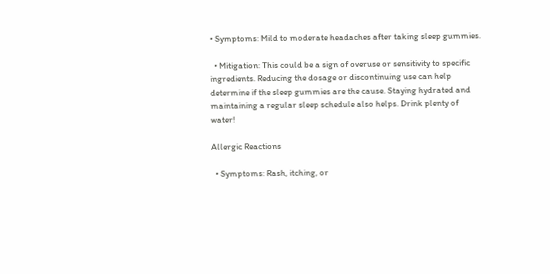• Symptoms: Mild to moderate headaches after taking sleep gummies.

  • Mitigation: This could be a sign of overuse or sensitivity to specific ingredients. Reducing the dosage or discontinuing use can help determine if the sleep gummies are the cause. Staying hydrated and maintaining a regular sleep schedule also helps. Drink plenty of water!

Allergic Reactions

  • Symptoms: Rash, itching, or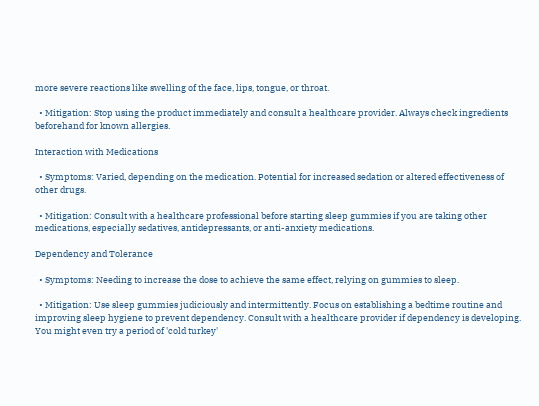more severe reactions like swelling of the face, lips, tongue, or throat.

  • Mitigation: Stop using the product immediately and consult a healthcare provider. Always check ingredients beforehand for known allergies.

Interaction with Medications

  • Symptoms: Varied, depending on the medication. Potential for increased sedation or altered effectiveness of other drugs.

  • Mitigation: Consult with a healthcare professional before starting sleep gummies if you are taking other medications, especially sedatives, antidepressants, or anti-anxiety medications.

Dependency and Tolerance

  • Symptoms: Needing to increase the dose to achieve the same effect, relying on gummies to sleep.

  • Mitigation: Use sleep gummies judiciously and intermittently. Focus on establishing a bedtime routine and improving sleep hygiene to prevent dependency. Consult with a healthcare provider if dependency is developing. You might even try a period of 'cold turkey'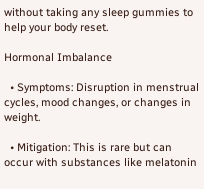without taking any sleep gummies to help your body reset.

Hormonal Imbalance

  • Symptoms: Disruption in menstrual cycles, mood changes, or changes in weight.

  • Mitigation: This is rare but can occur with substances like melatonin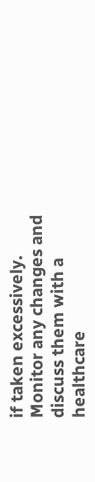if taken excessively. Monitor any changes and discuss them with a healthcare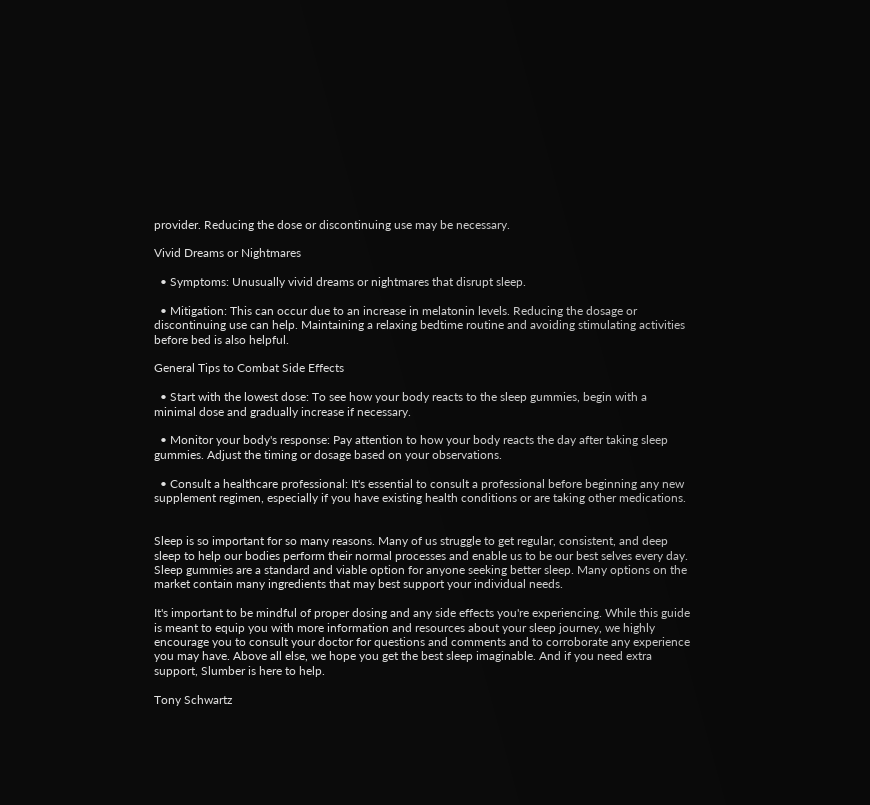provider. Reducing the dose or discontinuing use may be necessary.

Vivid Dreams or Nightmares

  • Symptoms: Unusually vivid dreams or nightmares that disrupt sleep.

  • Mitigation: This can occur due to an increase in melatonin levels. Reducing the dosage or discontinuing use can help. Maintaining a relaxing bedtime routine and avoiding stimulating activities before bed is also helpful.

General Tips to Combat Side Effects

  • Start with the lowest dose: To see how your body reacts to the sleep gummies, begin with a minimal dose and gradually increase if necessary.

  • Monitor your body's response: Pay attention to how your body reacts the day after taking sleep gummies. Adjust the timing or dosage based on your observations.

  • Consult a healthcare professional: It's essential to consult a professional before beginning any new supplement regimen, especially if you have existing health conditions or are taking other medications.


Sleep is so important for so many reasons. Many of us struggle to get regular, consistent, and deep sleep to help our bodies perform their normal processes and enable us to be our best selves every day. Sleep gummies are a standard and viable option for anyone seeking better sleep. Many options on the market contain many ingredients that may best support your individual needs.

It's important to be mindful of proper dosing and any side effects you're experiencing. While this guide is meant to equip you with more information and resources about your sleep journey, we highly encourage you to consult your doctor for questions and comments and to corroborate any experience you may have. Above all else, we hope you get the best sleep imaginable. And if you need extra support, Slumber is here to help.

Tony Schwartz